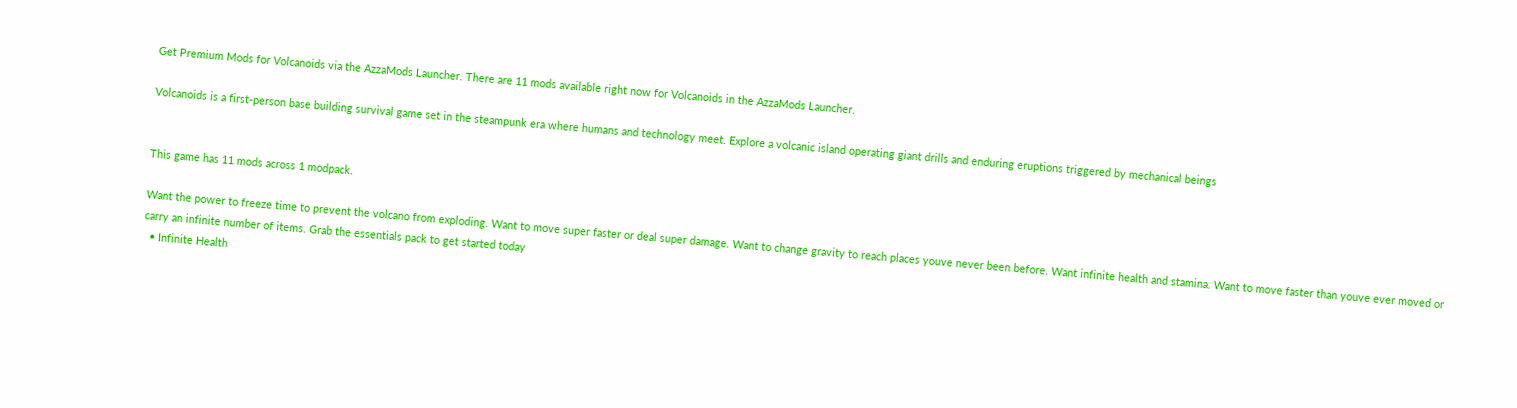Get Premium Mods for Volcanoids via the AzzaMods Launcher. There are 11 mods available right now for Volcanoids in the AzzaMods Launcher.

Volcanoids is a first-person base building survival game set in the steampunk era where humans and technology meet. Explore a volcanic island operating giant drills and enduring eruptions triggered by mechanical beings


This game has 11 mods across 1 modpack.

Want the power to freeze time to prevent the volcano from exploding. Want to move super faster or deal super damage. Want to change gravity to reach places youve never been before. Want infinite health and stamina. Want to move faster than youve ever moved or carry an infinite number of items. Grab the essentials pack to get started today
  • Infinite Health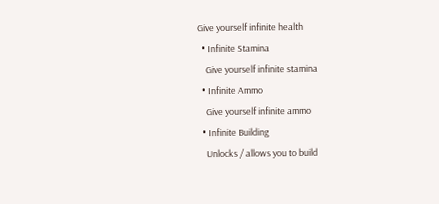Give yourself infinite health
  • Infinite Stamina
    Give yourself infinite stamina
  • Infinite Ammo
    Give yourself infinite ammo
  • Infinite Building
    Unlocks / allows you to build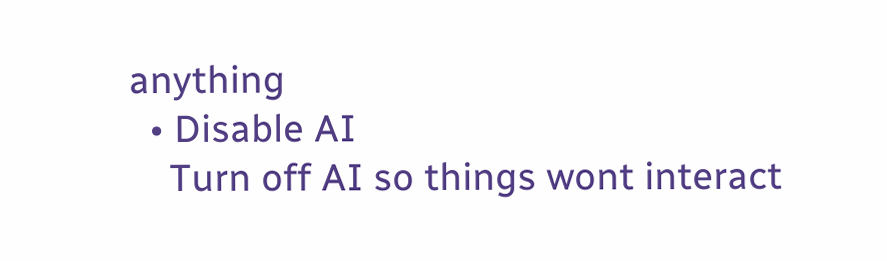anything
  • Disable AI
    Turn off AI so things wont interact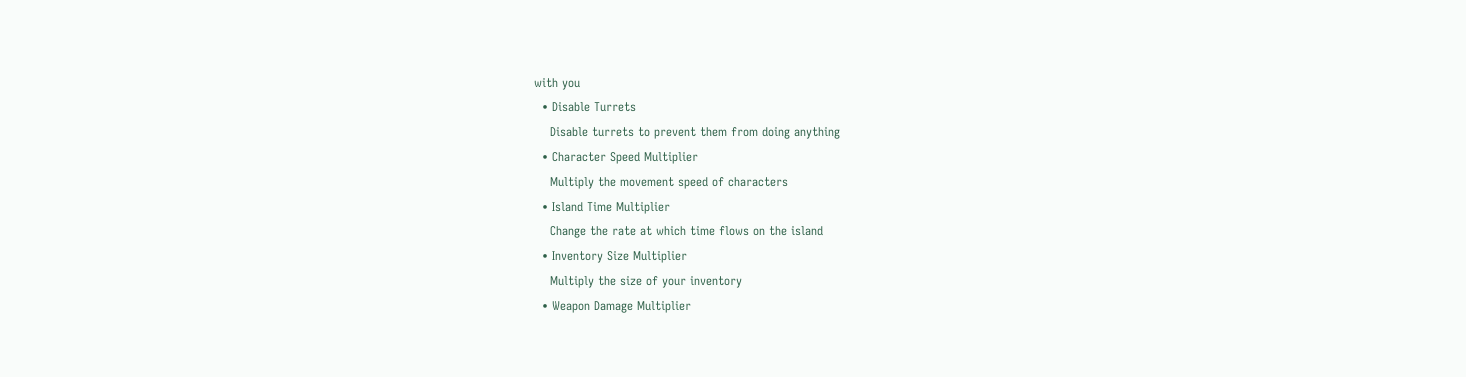with you
  • Disable Turrets
    Disable turrets to prevent them from doing anything
  • Character Speed Multiplier
    Multiply the movement speed of characters
  • Island Time Multiplier
    Change the rate at which time flows on the island
  • Inventory Size Multiplier
    Multiply the size of your inventory
  • Weapon Damage Multiplier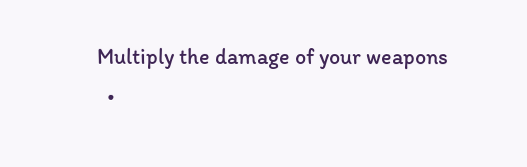Multiply the damage of your weapons
  •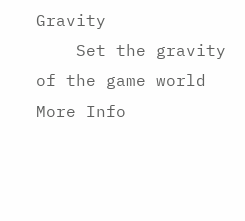Gravity
    Set the gravity of the game world
More Info